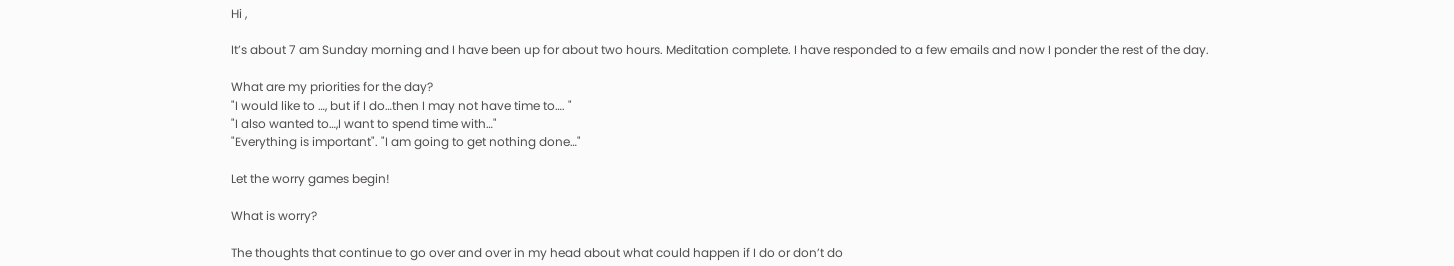Hi ,

It’s about 7 am Sunday morning and I have been up for about two hours. Meditation complete. I have responded to a few emails and now I ponder the rest of the day.

What are my priorities for the day?
"I would like to …, but if I do…then I may not have time to…. "
"I also wanted to…,I want to spend time with…"
"Everything is important". "I am going to get nothing done…"

Let the worry games begin!

What is worry?

The thoughts that continue to go over and over in my head about what could happen if I do or don’t do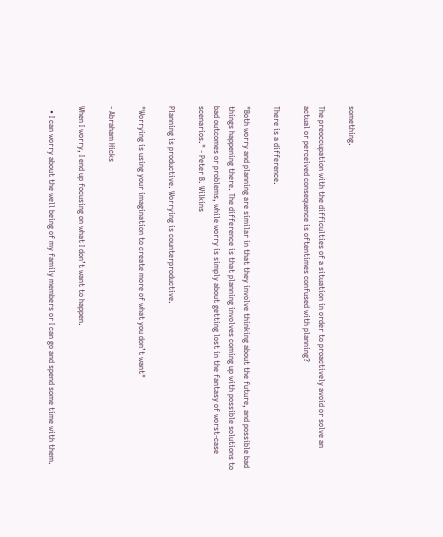something.

The preoccupation with the difficulties of a situation in order to proactively avoid or solve an actual or perceived consequence is oftentimes confused with planning?

There is a difference.

"Both worry and planning are similar in that they involve thinking about the future, and possible bad things happening there. The difference is that planning involves coming up with possible solutions to bad outcomes or problems, while worry is simply about getting lost in the fantasy of worst-case scenarios." - Peter B. Wilkins

Planning is productive. Worrying is counterproductive.

"Worrying is using your imagination to create more of what you don’t want"

- Abraham Hicks

When I worry, I end up focusing on what I don’t want to happen.

  • I can worry about the well being of my family members or I can go and spend some time with them.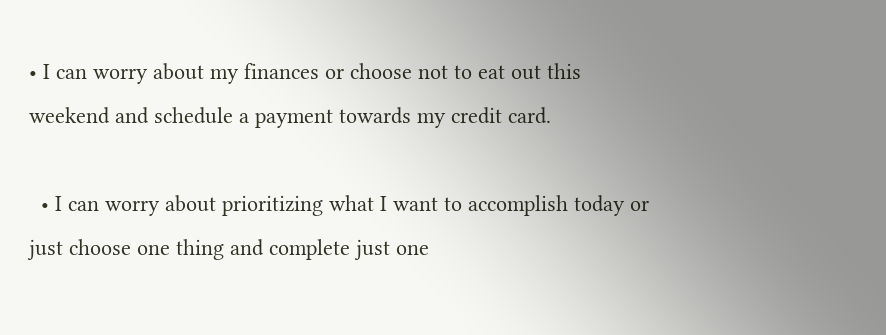• I can worry about my finances or choose not to eat out this weekend and schedule a payment towards my credit card.

  • I can worry about prioritizing what I want to accomplish today or just choose one thing and complete just one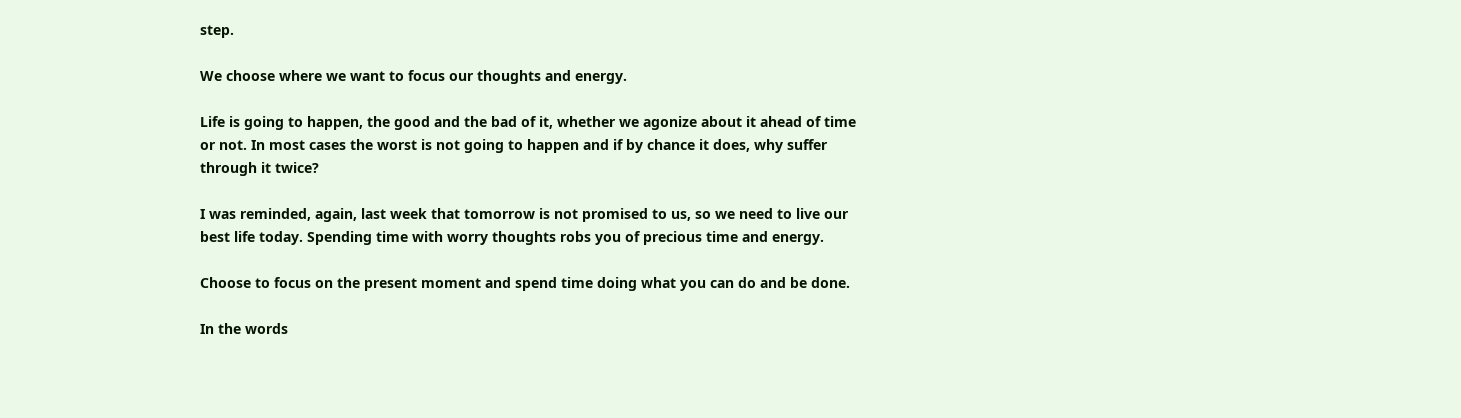step.

We choose where we want to focus our thoughts and energy.

Life is going to happen, the good and the bad of it, whether we agonize about it ahead of time or not. In most cases the worst is not going to happen and if by chance it does, why suffer through it twice?

I was reminded, again, last week that tomorrow is not promised to us, so we need to live our best life today. Spending time with worry thoughts robs you of precious time and energy.

Choose to focus on the present moment and spend time doing what you can do and be done.

In the words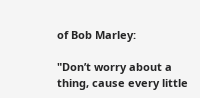of Bob Marley:

"Don’t worry about a thing, cause every little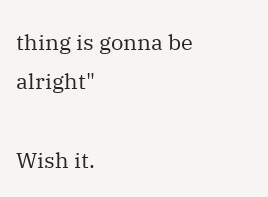thing is gonna be alright"

Wish it.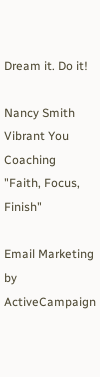Dream it. Do it!

Nancy Smith
Vibrant You Coaching
"Faith, Focus, Finish"

Email Marketing by ActiveCampaign